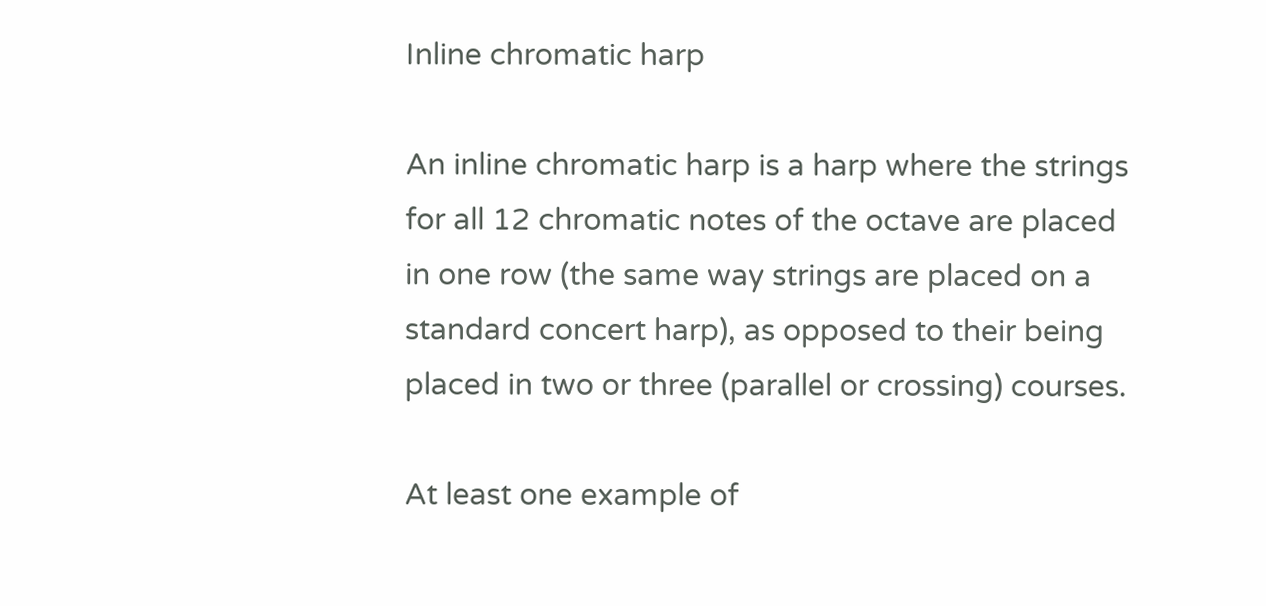Inline chromatic harp

An inline chromatic harp is a harp where the strings for all 12 chromatic notes of the octave are placed in one row (the same way strings are placed on a standard concert harp), as opposed to their being placed in two or three (parallel or crossing) courses.

At least one example of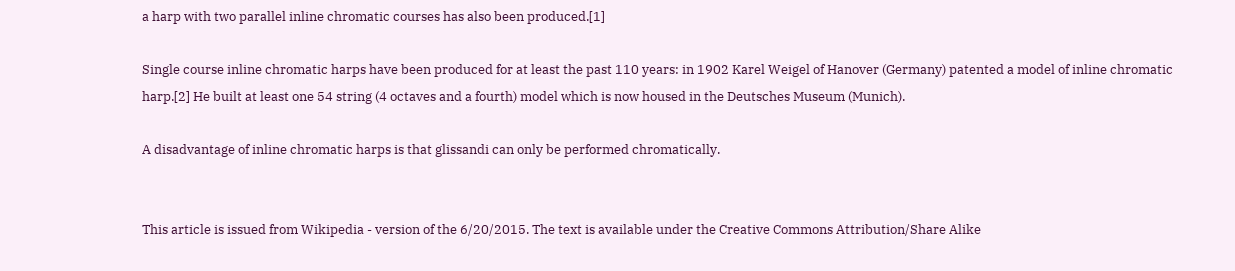a harp with two parallel inline chromatic courses has also been produced.[1]

Single course inline chromatic harps have been produced for at least the past 110 years: in 1902 Karel Weigel of Hanover (Germany) patented a model of inline chromatic harp.[2] He built at least one 54 string (4 octaves and a fourth) model which is now housed in the Deutsches Museum (Munich).

A disadvantage of inline chromatic harps is that glissandi can only be performed chromatically.


This article is issued from Wikipedia - version of the 6/20/2015. The text is available under the Creative Commons Attribution/Share Alike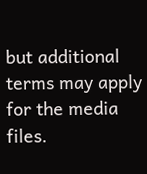but additional terms may apply for the media files.